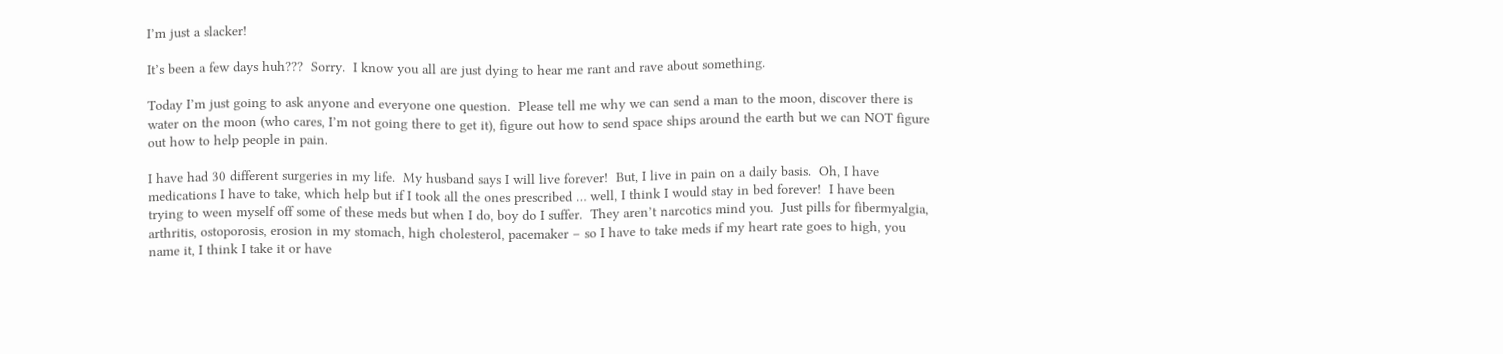I’m just a slacker!

It’s been a few days huh???  Sorry.  I know you all are just dying to hear me rant and rave about something.

Today I’m just going to ask anyone and everyone one question.  Please tell me why we can send a man to the moon, discover there is water on the moon (who cares, I’m not going there to get it), figure out how to send space ships around the earth but we can NOT figure out how to help people in pain.

I have had 30 different surgeries in my life.  My husband says I will live forever!  But, I live in pain on a daily basis.  Oh, I have medications I have to take, which help but if I took all the ones prescribed … well, I think I would stay in bed forever!  I have been trying to ween myself off some of these meds but when I do, boy do I suffer.  They aren’t narcotics mind you.  Just pills for fibermyalgia, arthritis, ostoporosis, erosion in my stomach, high cholesterol, pacemaker – so I have to take meds if my heart rate goes to high, you name it, I think I take it or have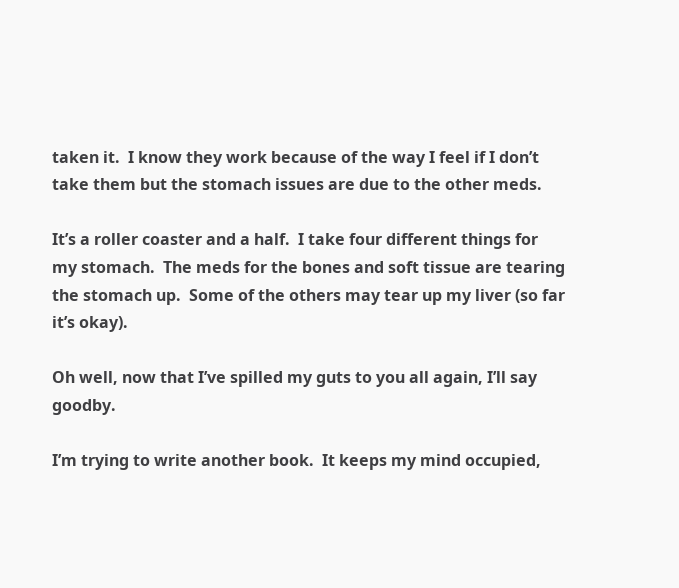taken it.  I know they work because of the way I feel if I don’t take them but the stomach issues are due to the other meds.

It’s a roller coaster and a half.  I take four different things for my stomach.  The meds for the bones and soft tissue are tearing the stomach up.  Some of the others may tear up my liver (so far it’s okay).

Oh well, now that I’ve spilled my guts to you all again, I’ll say goodby.

I’m trying to write another book.  It keeps my mind occupied,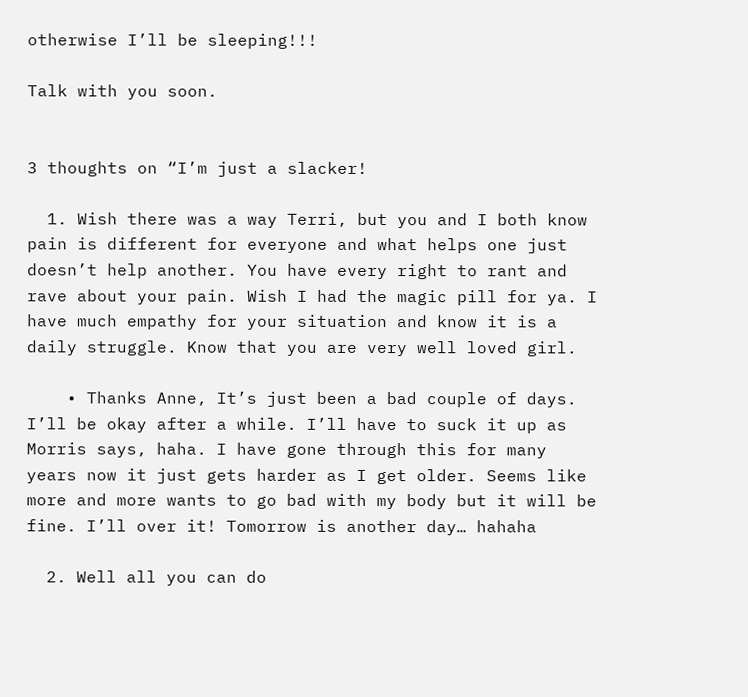otherwise I’ll be sleeping!!!

Talk with you soon.


3 thoughts on “I’m just a slacker!

  1. Wish there was a way Terri, but you and I both know pain is different for everyone and what helps one just doesn’t help another. You have every right to rant and rave about your pain. Wish I had the magic pill for ya. I have much empathy for your situation and know it is a daily struggle. Know that you are very well loved girl.

    • Thanks Anne, It’s just been a bad couple of days. I’ll be okay after a while. I’ll have to suck it up as Morris says, haha. I have gone through this for many years now it just gets harder as I get older. Seems like more and more wants to go bad with my body but it will be fine. I’ll over it! Tomorrow is another day… hahaha

  2. Well all you can do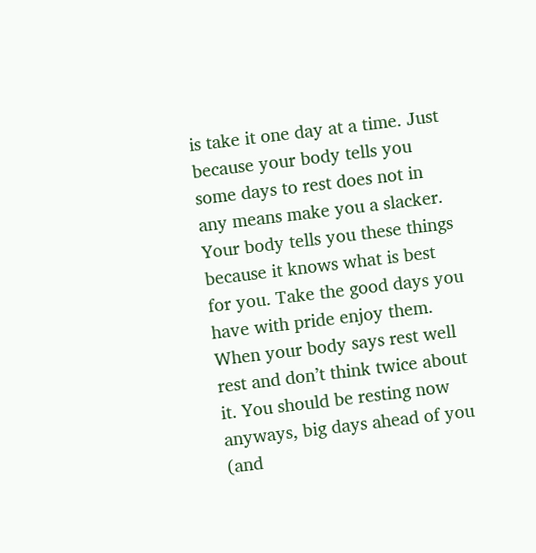is take it one day at a time. Just because your body tells you some days to rest does not in any means make you a slacker. Your body tells you these things because it knows what is best for you. Take the good days you have with pride enjoy them. When your body says rest well rest and don’t think twice about it. You should be resting now anyways, big days ahead of you (and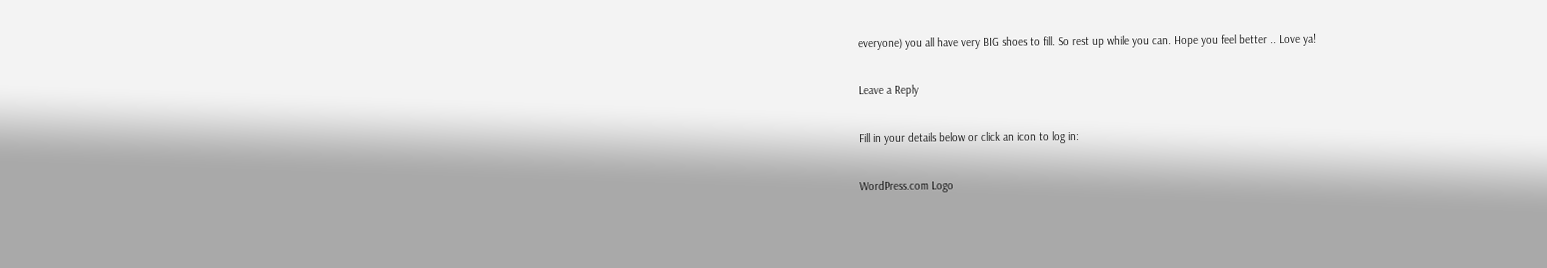everyone) you all have very BIG shoes to fill. So rest up while you can. Hope you feel better .. Love ya!

Leave a Reply

Fill in your details below or click an icon to log in:

WordPress.com Logo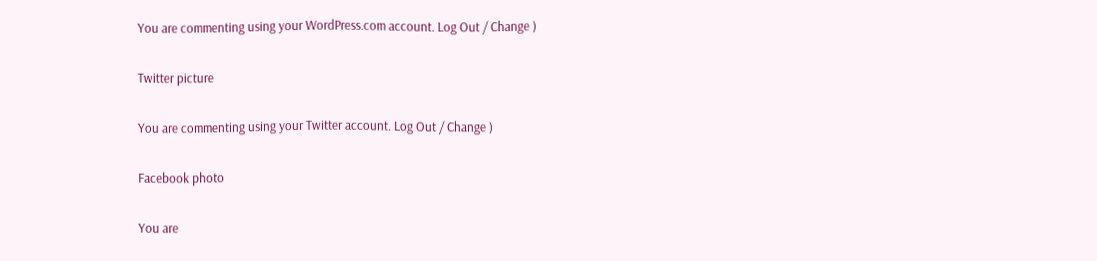You are commenting using your WordPress.com account. Log Out / Change )

Twitter picture

You are commenting using your Twitter account. Log Out / Change )

Facebook photo

You are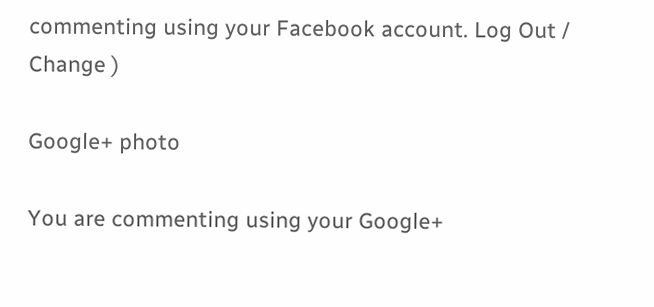commenting using your Facebook account. Log Out / Change )

Google+ photo

You are commenting using your Google+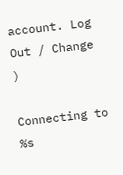account. Log Out / Change )

Connecting to %s